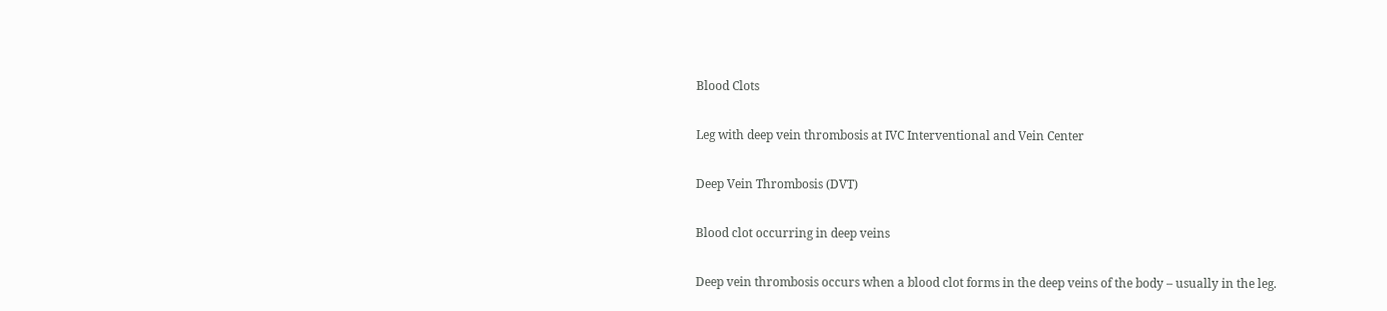Blood Clots

Leg with deep vein thrombosis at IVC Interventional and Vein Center

Deep Vein Thrombosis (DVT)

Blood clot occurring in deep veins

Deep vein thrombosis occurs when a blood clot forms in the deep veins of the body – usually in the leg.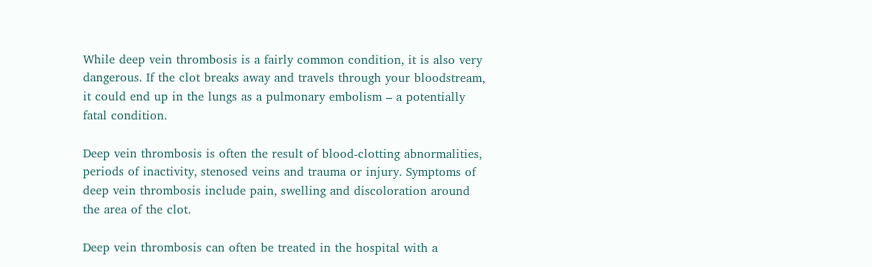While deep vein thrombosis is a fairly common condition, it is also very dangerous. If the clot breaks away and travels through your bloodstream, it could end up in the lungs as a pulmonary embolism – a potentially fatal condition.

Deep vein thrombosis is often the result of blood-clotting abnormalities, periods of inactivity, stenosed veins and trauma or injury. Symptoms of deep vein thrombosis include pain, swelling and discoloration around the area of the clot.

Deep vein thrombosis can often be treated in the hospital with a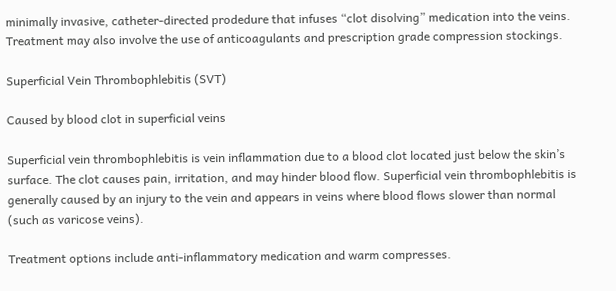minimally invasive, catheter-directed prodedure that infuses “clot disolving” medication into the veins. Treatment may also involve the use of anticoagulants and prescription grade compression stockings.

Superficial Vein Thrombophlebitis (SVT)

Caused by blood clot in superficial veins

Superficial vein thrombophlebitis is vein inflammation due to a blood clot located just below the skin’s surface. The clot causes pain, irritation, and may hinder blood flow. Superficial vein thrombophlebitis is generally caused by an injury to the vein and appears in veins where blood flows slower than normal (such as varicose veins).

Treatment options include anti-inflammatory medication and warm compresses.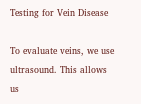Testing for Vein Disease

To evaluate veins, we use ultrasound. This allows us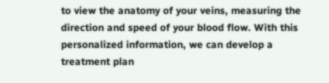to view the anatomy of your veins, measuring the direction and speed of your blood flow. With this personalized information, we can develop a treatment plan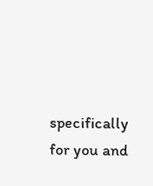specifically for you and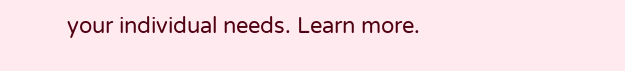your individual needs. Learn more.